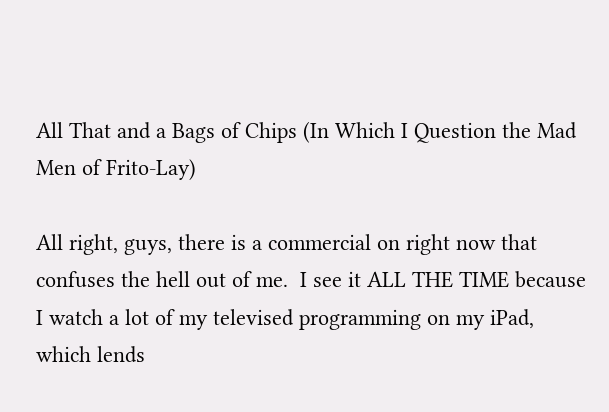All That and a Bags of Chips (In Which I Question the Mad Men of Frito-Lay)

All right, guys, there is a commercial on right now that confuses the hell out of me.  I see it ALL THE TIME because I watch a lot of my televised programming on my iPad, which lends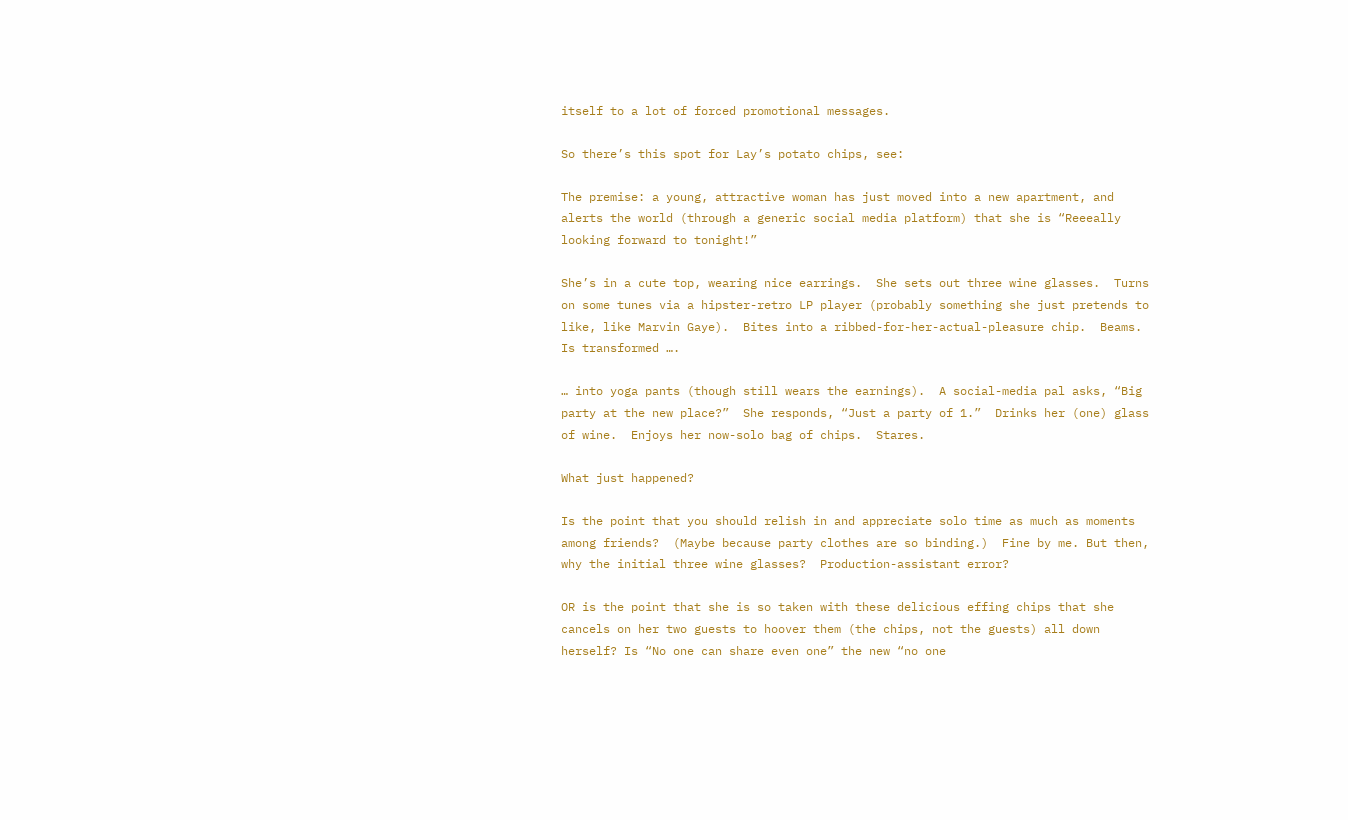itself to a lot of forced promotional messages.

So there’s this spot for Lay’s potato chips, see:

The premise: a young, attractive woman has just moved into a new apartment, and alerts the world (through a generic social media platform) that she is “Reeeally looking forward to tonight!”

She’s in a cute top, wearing nice earrings.  She sets out three wine glasses.  Turns on some tunes via a hipster-retro LP player (probably something she just pretends to like, like Marvin Gaye).  Bites into a ribbed-for-her-actual-pleasure chip.  Beams. Is transformed ….

… into yoga pants (though still wears the earnings).  A social-media pal asks, “Big party at the new place?”  She responds, “Just a party of 1.”  Drinks her (one) glass of wine.  Enjoys her now-solo bag of chips.  Stares.

What just happened?

Is the point that you should relish in and appreciate solo time as much as moments among friends?  (Maybe because party clothes are so binding.)  Fine by me. But then, why the initial three wine glasses?  Production-assistant error?

OR is the point that she is so taken with these delicious effing chips that she cancels on her two guests to hoover them (the chips, not the guests) all down herself? Is “No one can share even one” the new “no one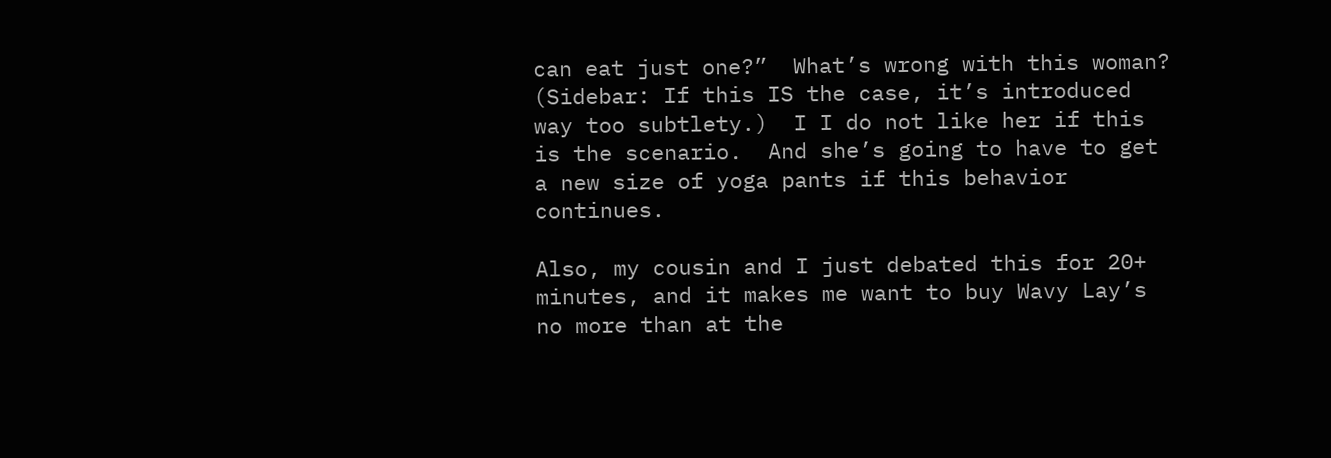can eat just one?”  What’s wrong with this woman? (Sidebar: If this IS the case, it’s introduced way too subtlety.)  I I do not like her if this is the scenario.  And she’s going to have to get a new size of yoga pants if this behavior continues.

Also, my cousin and I just debated this for 20+ minutes, and it makes me want to buy Wavy Lay’s no more than at the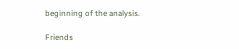beginning of the analysis.

Friends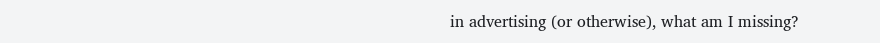in advertising (or otherwise), what am I missing?